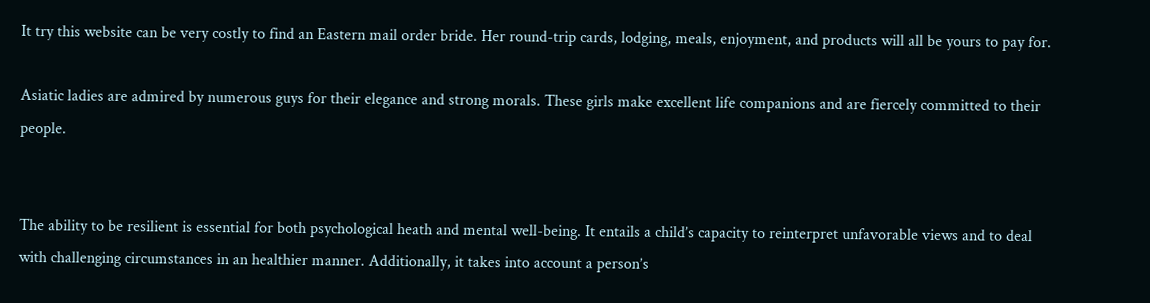It try this website can be very costly to find an Eastern mail order bride. Her round-trip cards, lodging, meals, enjoyment, and products will all be yours to pay for.

Asiatic ladies are admired by numerous guys for their elegance and strong morals. These girls make excellent life companions and are fiercely committed to their people.


The ability to be resilient is essential for both psychological heath and mental well-being. It entails a child’s capacity to reinterpret unfavorable views and to deal with challenging circumstances in an healthier manner. Additionally, it takes into account a person’s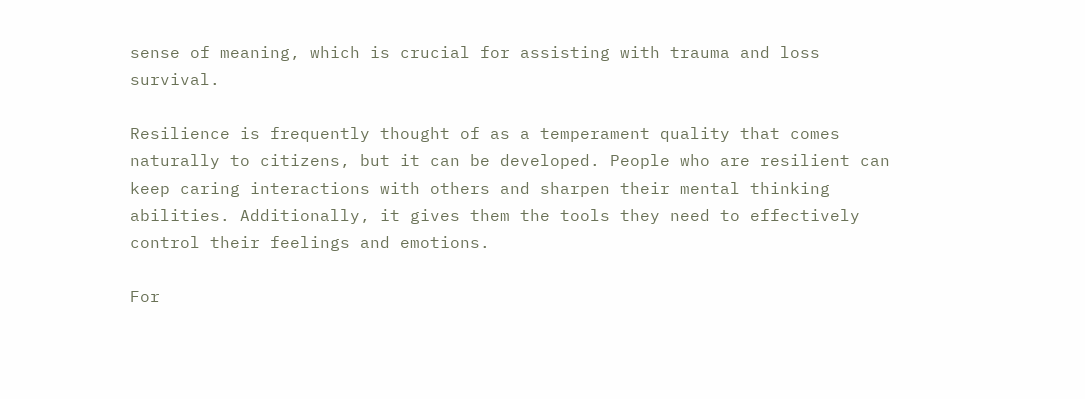sense of meaning, which is crucial for assisting with trauma and loss survival.

Resilience is frequently thought of as a temperament quality that comes naturally to citizens, but it can be developed. People who are resilient can keep caring interactions with others and sharpen their mental thinking abilities. Additionally, it gives them the tools they need to effectively control their feelings and emotions.

For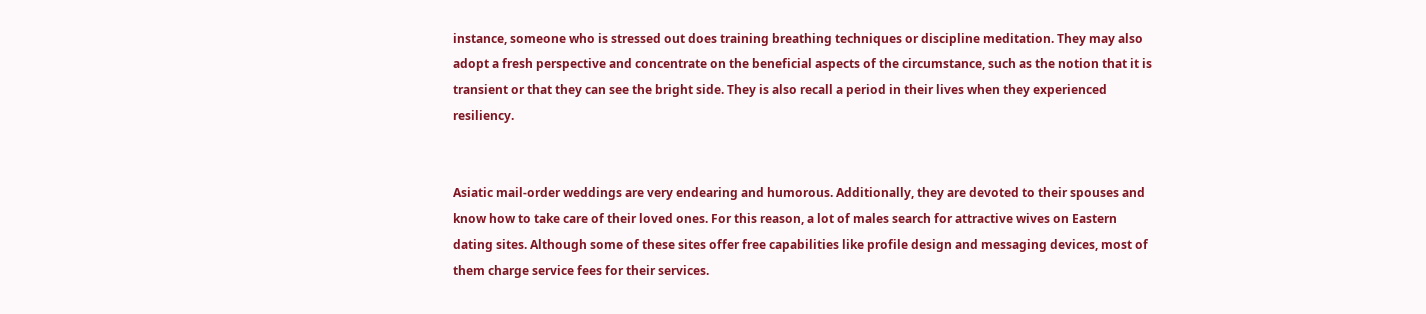instance, someone who is stressed out does training breathing techniques or discipline meditation. They may also adopt a fresh perspective and concentrate on the beneficial aspects of the circumstance, such as the notion that it is transient or that they can see the bright side. They is also recall a period in their lives when they experienced resiliency.


Asiatic mail-order weddings are very endearing and humorous. Additionally, they are devoted to their spouses and know how to take care of their loved ones. For this reason, a lot of males search for attractive wives on Eastern dating sites. Although some of these sites offer free capabilities like profile design and messaging devices, most of them charge service fees for their services.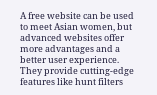A free website can be used to meet Asian women, but advanced websites offer more advantages and a better user experience. They provide cutting-edge features like hunt filters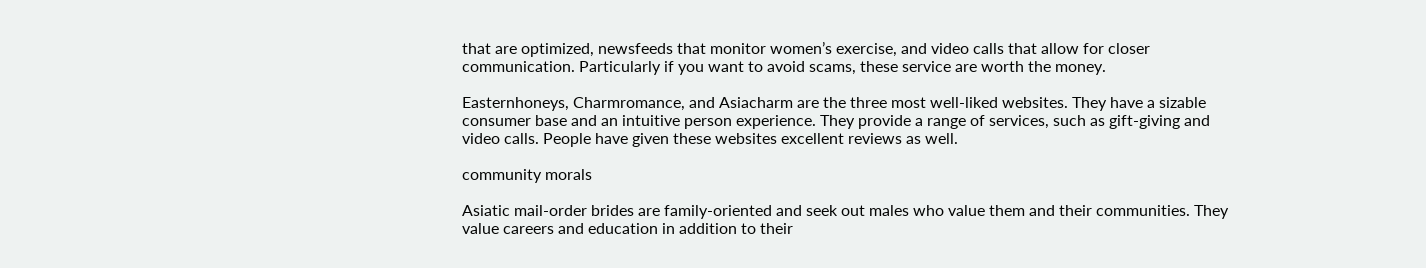that are optimized, newsfeeds that monitor women’s exercise, and video calls that allow for closer communication. Particularly if you want to avoid scams, these service are worth the money.

Easternhoneys, Charmromance, and Asiacharm are the three most well-liked websites. They have a sizable consumer base and an intuitive person experience. They provide a range of services, such as gift-giving and video calls. People have given these websites excellent reviews as well.

community morals

Asiatic mail-order brides are family-oriented and seek out males who value them and their communities. They value careers and education in addition to their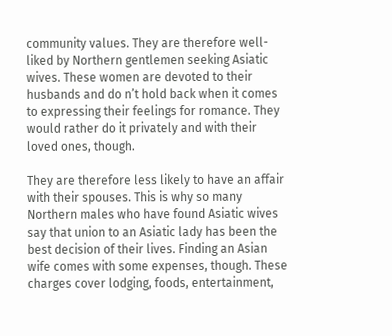community values. They are therefore well-liked by Northern gentlemen seeking Asiatic wives. These women are devoted to their husbands and do n’t hold back when it comes to expressing their feelings for romance. They would rather do it privately and with their loved ones, though.

They are therefore less likely to have an affair with their spouses. This is why so many Northern males who have found Asiatic wives say that union to an Asiatic lady has been the best decision of their lives. Finding an Asian wife comes with some expenses, though. These charges cover lodging, foods, entertainment,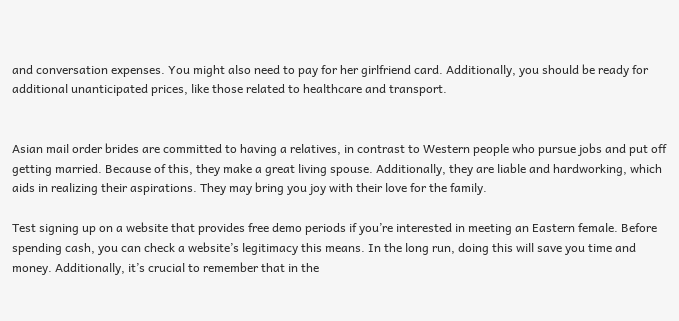and conversation expenses. You might also need to pay for her girlfriend card. Additionally, you should be ready for additional unanticipated prices, like those related to healthcare and transport.


Asian mail order brides are committed to having a relatives, in contrast to Western people who pursue jobs and put off getting married. Because of this, they make a great living spouse. Additionally, they are liable and hardworking, which aids in realizing their aspirations. They may bring you joy with their love for the family.

Test signing up on a website that provides free demo periods if you’re interested in meeting an Eastern female. Before spending cash, you can check a website’s legitimacy this means. In the long run, doing this will save you time and money. Additionally, it’s crucial to remember that in the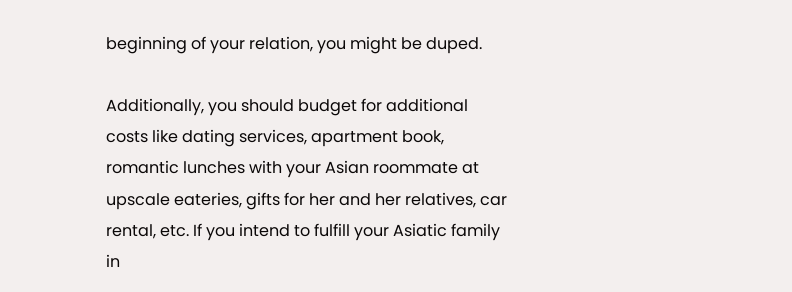beginning of your relation, you might be duped.

Additionally, you should budget for additional costs like dating services, apartment book, romantic lunches with your Asian roommate at upscale eateries, gifts for her and her relatives, car rental, etc. If you intend to fulfill your Asiatic family in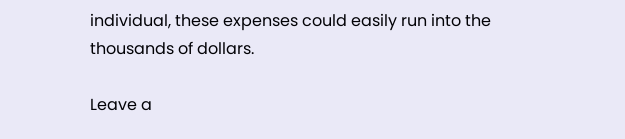individual, these expenses could easily run into the thousands of dollars.

Leave a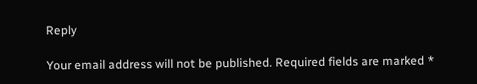Reply

Your email address will not be published. Required fields are marked *